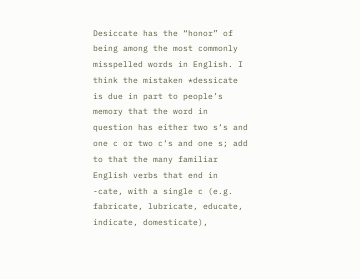Desiccate has the “honor” of being among the most commonly misspelled words in English. I think the mistaken *dessicate is due in part to people’s memory that the word in question has either two s‘s and one c or two c‘s and one s; add to that the many familiar English verbs that end in -cate, with a single c (e.g. fabricate, lubricate, educate, indicate, domesticate),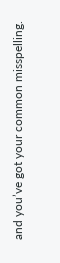and you’ve got your common misspelling.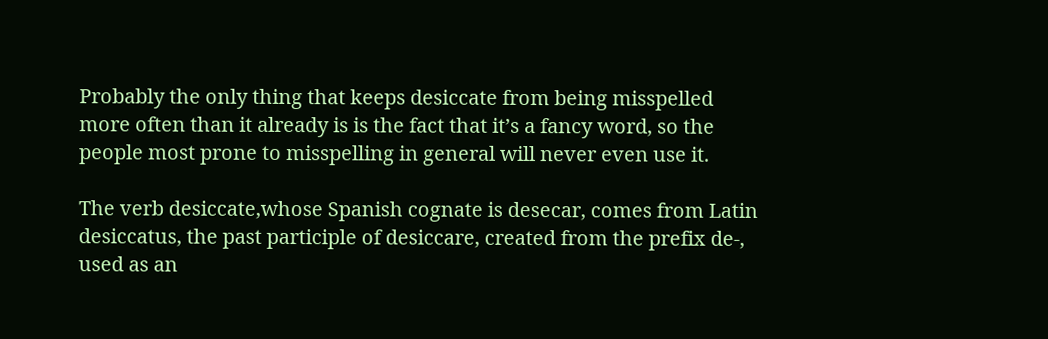Probably the only thing that keeps desiccate from being misspelled more often than it already is is the fact that it’s a fancy word, so the people most prone to misspelling in general will never even use it.

The verb desiccate,whose Spanish cognate is desecar, comes from Latin desiccatus, the past participle of desiccare, created from the prefix de-, used as an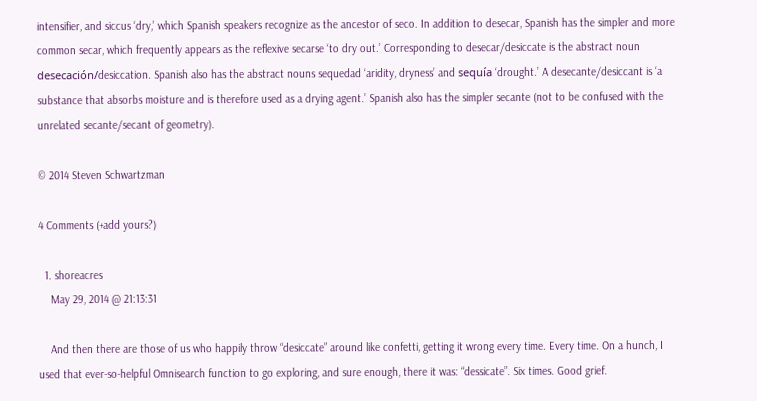intensifier, and siccus ‘dry,’ which Spanish speakers recognize as the ancestor of seco. In addition to desecar, Spanish has the simpler and more common secar, which frequently appears as the reflexive secarse ‘to dry out.’ Corresponding to desecar/desiccate is the abstract noun desecación/desiccation. Spanish also has the abstract nouns sequedad ‘aridity, dryness’ and sequía ‘drought.’ A desecante/desiccant is ‘a substance that absorbs moisture and is therefore used as a drying agent.’ Spanish also has the simpler secante (not to be confused with the unrelated secante/secant of geometry).

© 2014 Steven Schwartzman

4 Comments (+add yours?)

  1. shoreacres
    May 29, 2014 @ 21:13:31

    And then there are those of us who happily throw “desiccate” around like confetti, getting it wrong every time. Every time. On a hunch, I used that ever-so-helpful Omnisearch function to go exploring, and sure enough, there it was: “dessicate”. Six times. Good grief.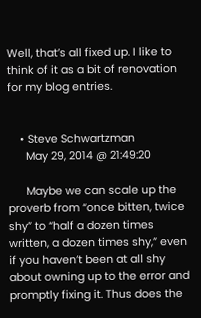Well, that’s all fixed up. I like to think of it as a bit of renovation for my blog entries.


    • Steve Schwartzman
      May 29, 2014 @ 21:49:20

      Maybe we can scale up the proverb from “once bitten, twice shy” to “half a dozen times written, a dozen times shy,” even if you haven’t been at all shy about owning up to the error and promptly fixing it. Thus does the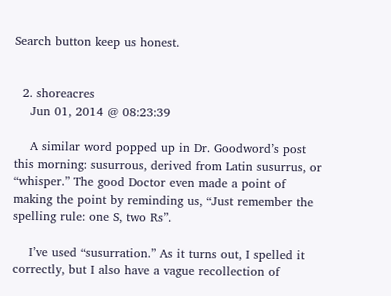Search button keep us honest.


  2. shoreacres
    Jun 01, 2014 @ 08:23:39

    A similar word popped up in Dr. Goodword’s post this morning: susurrous, derived from Latin susurrus, or “whisper.” The good Doctor even made a point of making the point by reminding us, “Just remember the spelling rule: one S, two Rs”.

    I’ve used “susurration.” As it turns out, I spelled it correctly, but I also have a vague recollection of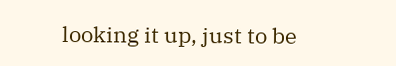looking it up, just to be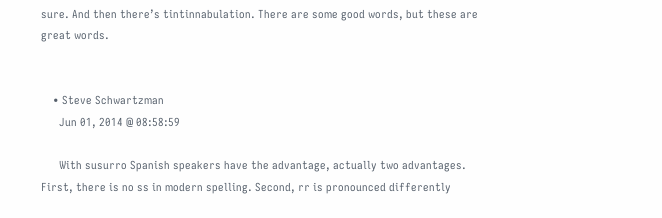sure. And then there’s tintinnabulation. There are some good words, but these are great words.


    • Steve Schwartzman
      Jun 01, 2014 @ 08:58:59

      With susurro Spanish speakers have the advantage, actually two advantages. First, there is no ss in modern spelling. Second, rr is pronounced differently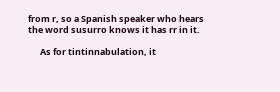from r, so a Spanish speaker who hears the word susurro knows it has rr in it.

      As for tintinnabulation, it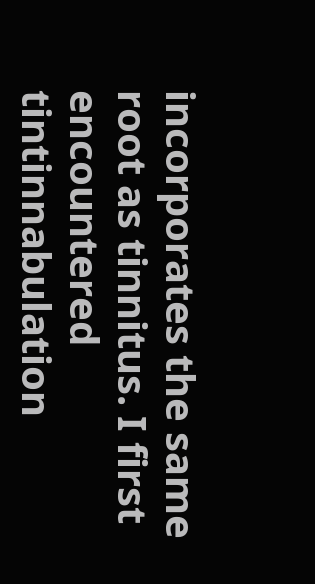incorporates the same root as tinnitus. I first encountered tintinnabulation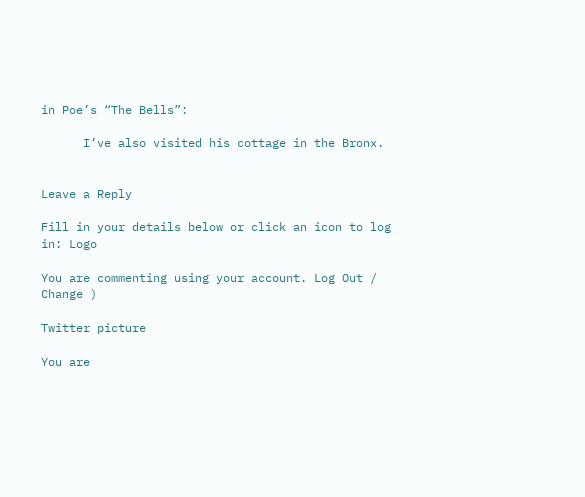in Poe’s “The Bells”:

      I’ve also visited his cottage in the Bronx.


Leave a Reply

Fill in your details below or click an icon to log in: Logo

You are commenting using your account. Log Out / Change )

Twitter picture

You are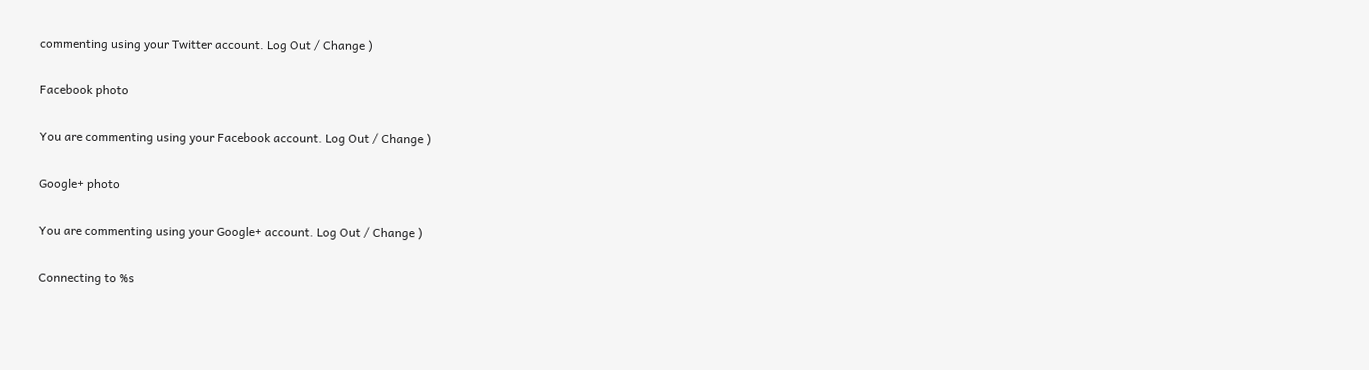commenting using your Twitter account. Log Out / Change )

Facebook photo

You are commenting using your Facebook account. Log Out / Change )

Google+ photo

You are commenting using your Google+ account. Log Out / Change )

Connecting to %s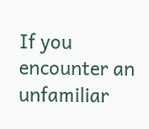If you encounter an unfamiliar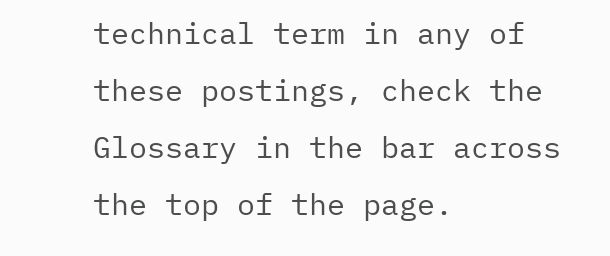technical term in any of these postings, check the Glossary in the bar across the top of the page.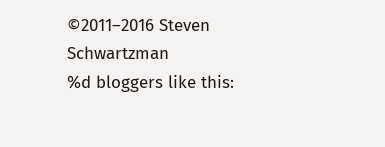©2011–2016 Steven Schwartzman
%d bloggers like this: